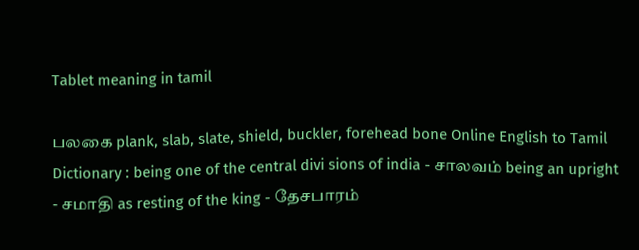Tablet meaning in tamil

பலகை plank, slab, slate, shield, buckler, forehead bone Online English to Tamil Dictionary : being one of the central divi sions of india - சாலவம் being an upright - சமாதி as resting of the king - தேசபாரம்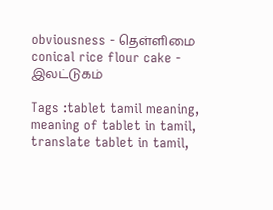obviousness - தெள்ளிமை conical rice flour cake - இலட்டுகம்

Tags :tablet tamil meaning, meaning of tablet in tamil, translate tablet in tamil,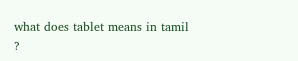what does tablet means in tamil ?